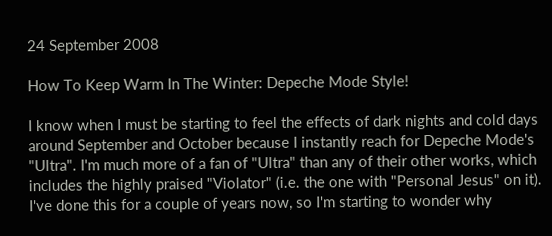24 September 2008

How To Keep Warm In The Winter: Depeche Mode Style!

I know when I must be starting to feel the effects of dark nights and cold days around September and October because I instantly reach for Depeche Mode's "Ultra". I'm much more of a fan of "Ultra" than any of their other works, which includes the highly praised "Violator" (i.e. the one with "Personal Jesus" on it).
I've done this for a couple of years now, so I'm starting to wonder why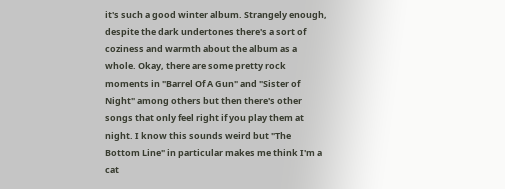it's such a good winter album. Strangely enough, despite the dark undertones there's a sort of coziness and warmth about the album as a whole. Okay, there are some pretty rock moments in "Barrel Of A Gun" and "Sister of Night" among others but then there's other songs that only feel right if you play them at night. I know this sounds weird but "The Bottom Line" in particular makes me think I'm a cat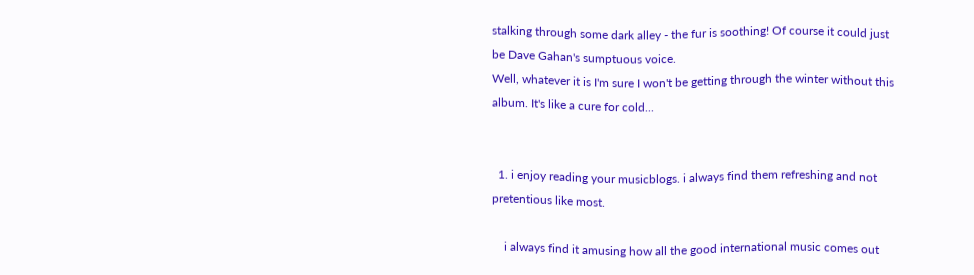stalking through some dark alley - the fur is soothing! Of course it could just be Dave Gahan's sumptuous voice.
Well, whatever it is I'm sure I won't be getting through the winter without this album. It's like a cure for cold...


  1. i enjoy reading your musicblogs. i always find them refreshing and not pretentious like most.

    i always find it amusing how all the good international music comes out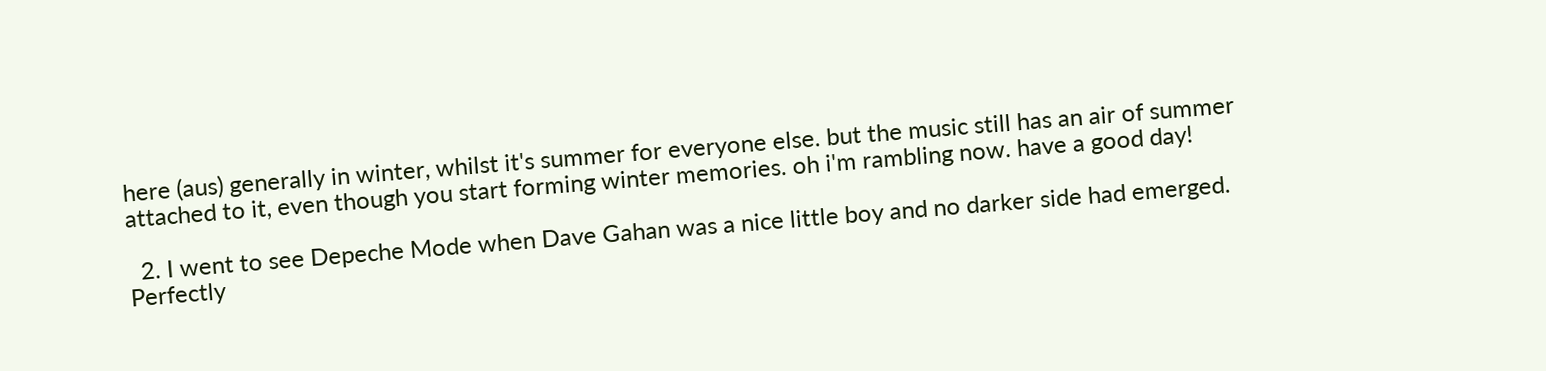here (aus) generally in winter, whilst it's summer for everyone else. but the music still has an air of summer attached to it, even though you start forming winter memories. oh i'm rambling now. have a good day!

  2. I went to see Depeche Mode when Dave Gahan was a nice little boy and no darker side had emerged. Perfectly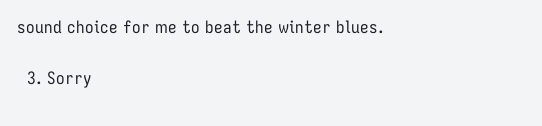sound choice for me to beat the winter blues.

  3. Sorry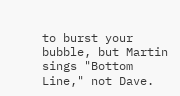to burst your bubble, but Martin sings "Bottom Line," not Dave.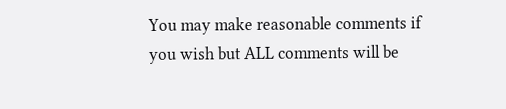You may make reasonable comments if you wish but ALL comments will be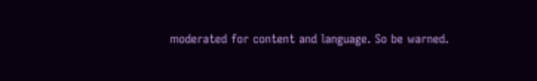moderated for content and language. So be warned.